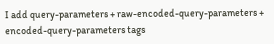I add query-parameters + raw-encoded-query-parameters + encoded-query-parameters tags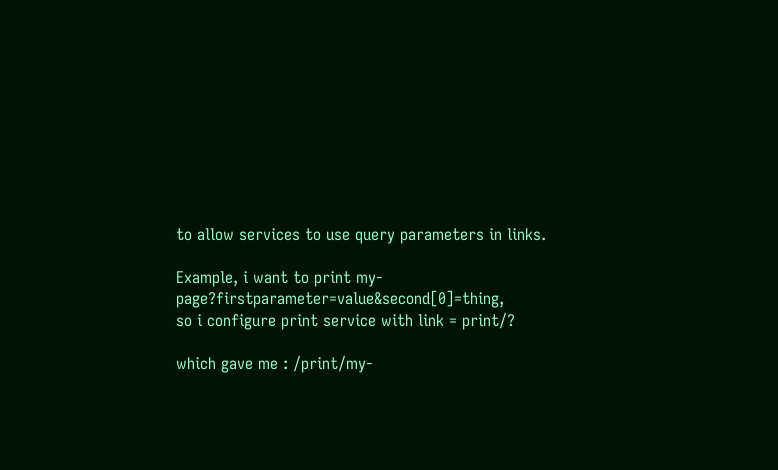to allow services to use query parameters in links.

Example, i want to print my-page?firstparameter=value&second[0]=thing,
so i configure print service with link = print/?

which gave me : /print/my-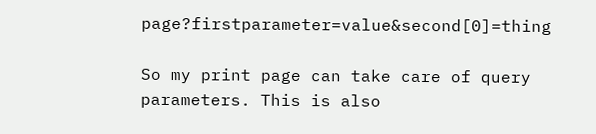page?firstparameter=value&second[0]=thing

So my print page can take care of query parameters. This is also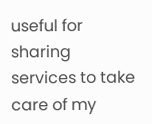useful for sharing services to take care of my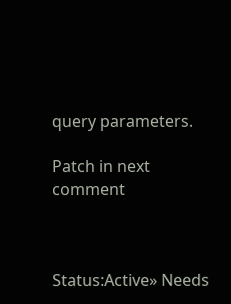query parameters.

Patch in next comment



Status:Active» Needs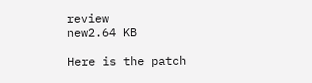review
new2.64 KB

Here is the patch